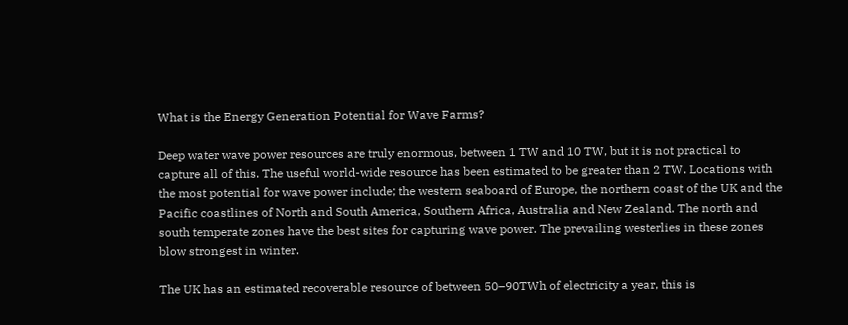What is the Energy Generation Potential for Wave Farms?

Deep water wave power resources are truly enormous, between 1 TW and 10 TW, but it is not practical to capture all of this. The useful world-wide resource has been estimated to be greater than 2 TW. Locations with the most potential for wave power include; the western seaboard of Europe, the northern coast of the UK and the Pacific coastlines of North and South America, Southern Africa, Australia and New Zealand. The north and south temperate zones have the best sites for capturing wave power. The prevailing westerlies in these zones blow strongest in winter.

The UK has an estimated recoverable resource of between 50–90TWh of electricity a year, this is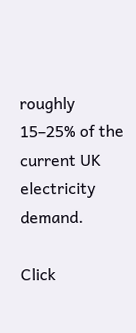roughly 15–25% of the current UK electricity demand.

Click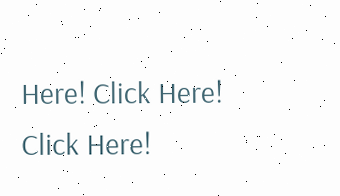Here! Click Here! Click Here!